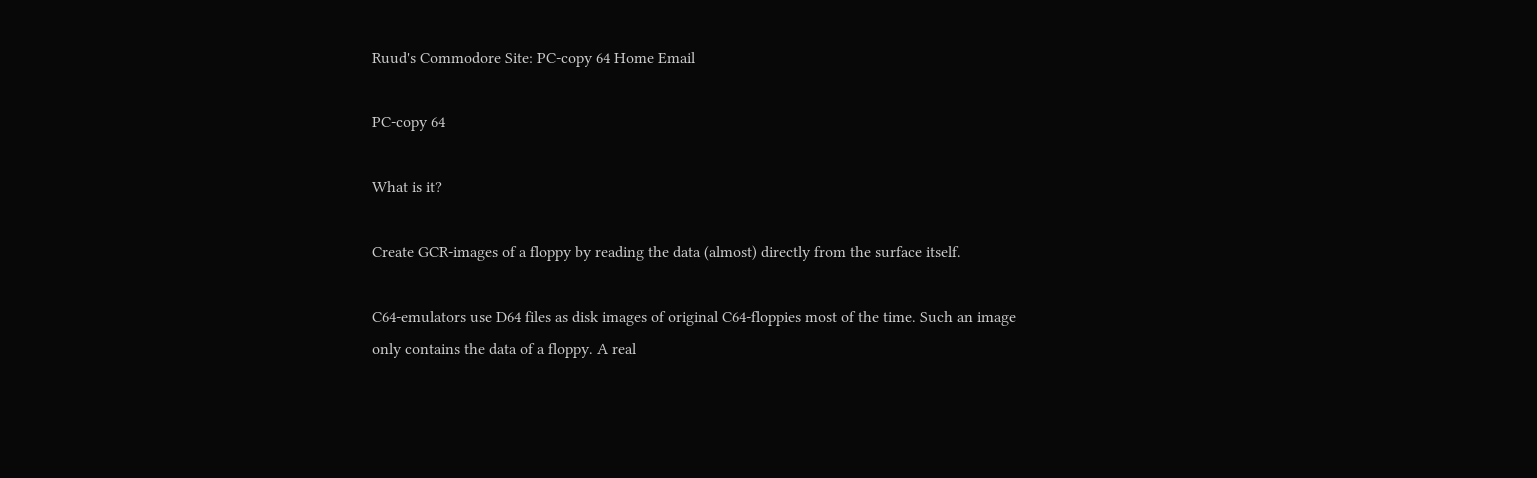Ruud's Commodore Site: PC-copy 64 Home Email

PC-copy 64

What is it?

Create GCR-images of a floppy by reading the data (almost) directly from the surface itself.

C64-emulators use D64 files as disk images of original C64-floppies most of the time. Such an image only contains the data of a floppy. A real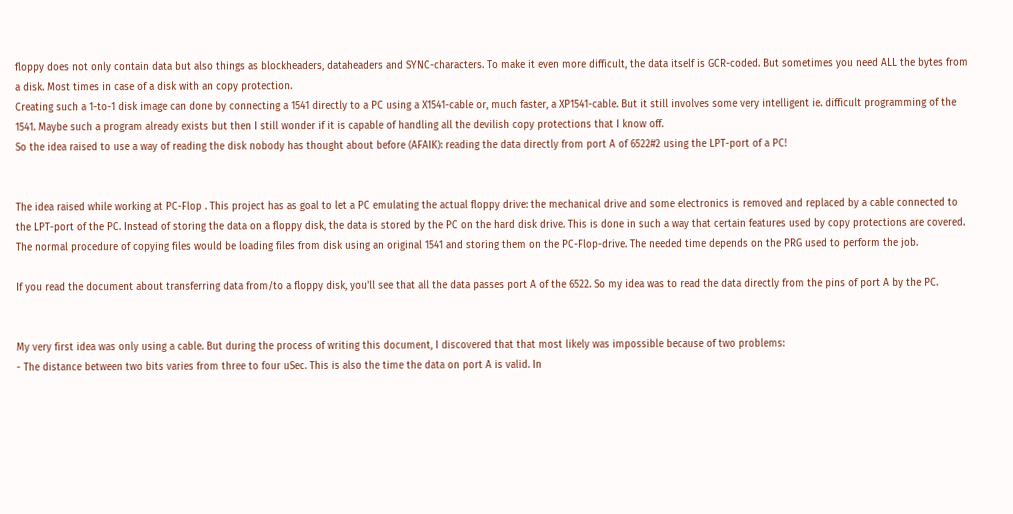floppy does not only contain data but also things as blockheaders, dataheaders and SYNC-characters. To make it even more difficult, the data itself is GCR-coded. But sometimes you need ALL the bytes from a disk. Most times in case of a disk with an copy protection.
Creating such a 1-to-1 disk image can done by connecting a 1541 directly to a PC using a X1541-cable or, much faster, a XP1541-cable. But it still involves some very intelligent ie. difficult programming of the 1541. Maybe such a program already exists but then I still wonder if it is capable of handling all the devilish copy protections that I know off.
So the idea raised to use a way of reading the disk nobody has thought about before (AFAIK): reading the data directly from port A of 6522#2 using the LPT-port of a PC!


The idea raised while working at PC-Flop . This project has as goal to let a PC emulating the actual floppy drive: the mechanical drive and some electronics is removed and replaced by a cable connected to the LPT-port of the PC. Instead of storing the data on a floppy disk, the data is stored by the PC on the hard disk drive. This is done in such a way that certain features used by copy protections are covered.
The normal procedure of copying files would be loading files from disk using an original 1541 and storing them on the PC-Flop-drive. The needed time depends on the PRG used to perform the job.

If you read the document about transferring data from/to a floppy disk, you'll see that all the data passes port A of the 6522. So my idea was to read the data directly from the pins of port A by the PC.


My very first idea was only using a cable. But during the process of writing this document, I discovered that that most likely was impossible because of two problems:
- The distance between two bits varies from three to four uSec. This is also the time the data on port A is valid. In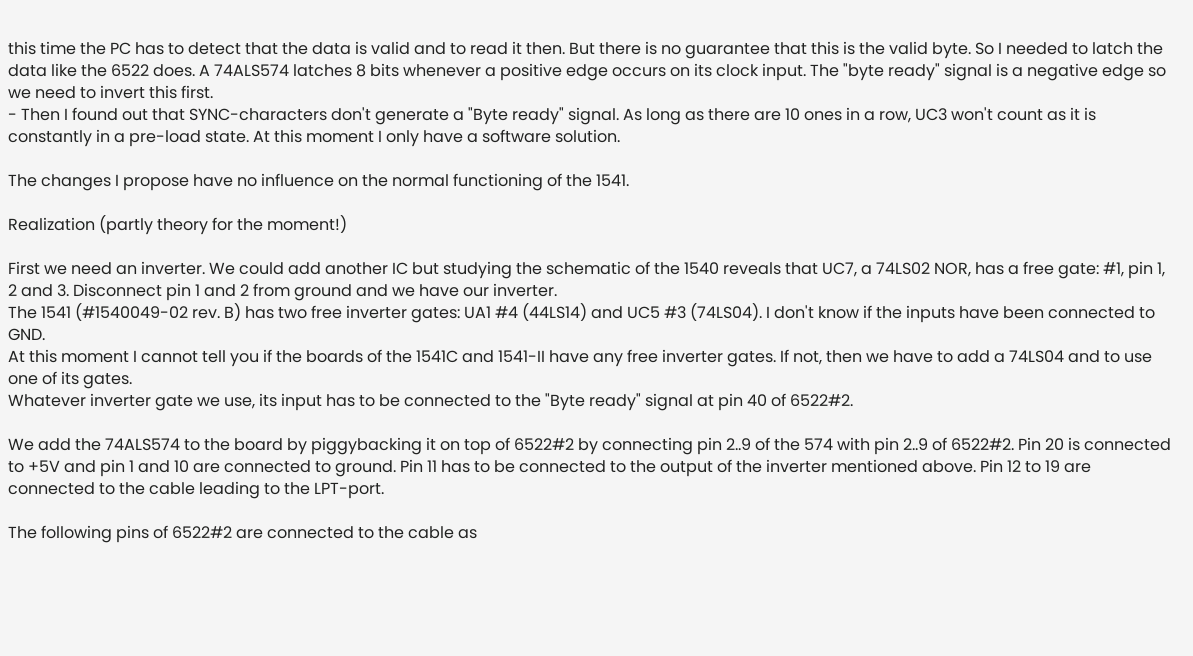this time the PC has to detect that the data is valid and to read it then. But there is no guarantee that this is the valid byte. So I needed to latch the data like the 6522 does. A 74ALS574 latches 8 bits whenever a positive edge occurs on its clock input. The "byte ready" signal is a negative edge so we need to invert this first.
- Then I found out that SYNC-characters don't generate a "Byte ready" signal. As long as there are 10 ones in a row, UC3 won't count as it is constantly in a pre-load state. At this moment I only have a software solution.

The changes I propose have no influence on the normal functioning of the 1541.

Realization (partly theory for the moment!)

First we need an inverter. We could add another IC but studying the schematic of the 1540 reveals that UC7, a 74LS02 NOR, has a free gate: #1, pin 1, 2 and 3. Disconnect pin 1 and 2 from ground and we have our inverter.
The 1541 (#1540049-02 rev. B) has two free inverter gates: UA1 #4 (44LS14) and UC5 #3 (74LS04). I don't know if the inputs have been connected to GND.
At this moment I cannot tell you if the boards of the 1541C and 1541-II have any free inverter gates. If not, then we have to add a 74LS04 and to use one of its gates.
Whatever inverter gate we use, its input has to be connected to the "Byte ready" signal at pin 40 of 6522#2.

We add the 74ALS574 to the board by piggybacking it on top of 6522#2 by connecting pin 2..9 of the 574 with pin 2..9 of 6522#2. Pin 20 is connected to +5V and pin 1 and 10 are connected to ground. Pin 11 has to be connected to the output of the inverter mentioned above. Pin 12 to 19 are connected to the cable leading to the LPT-port.

The following pins of 6522#2 are connected to the cable as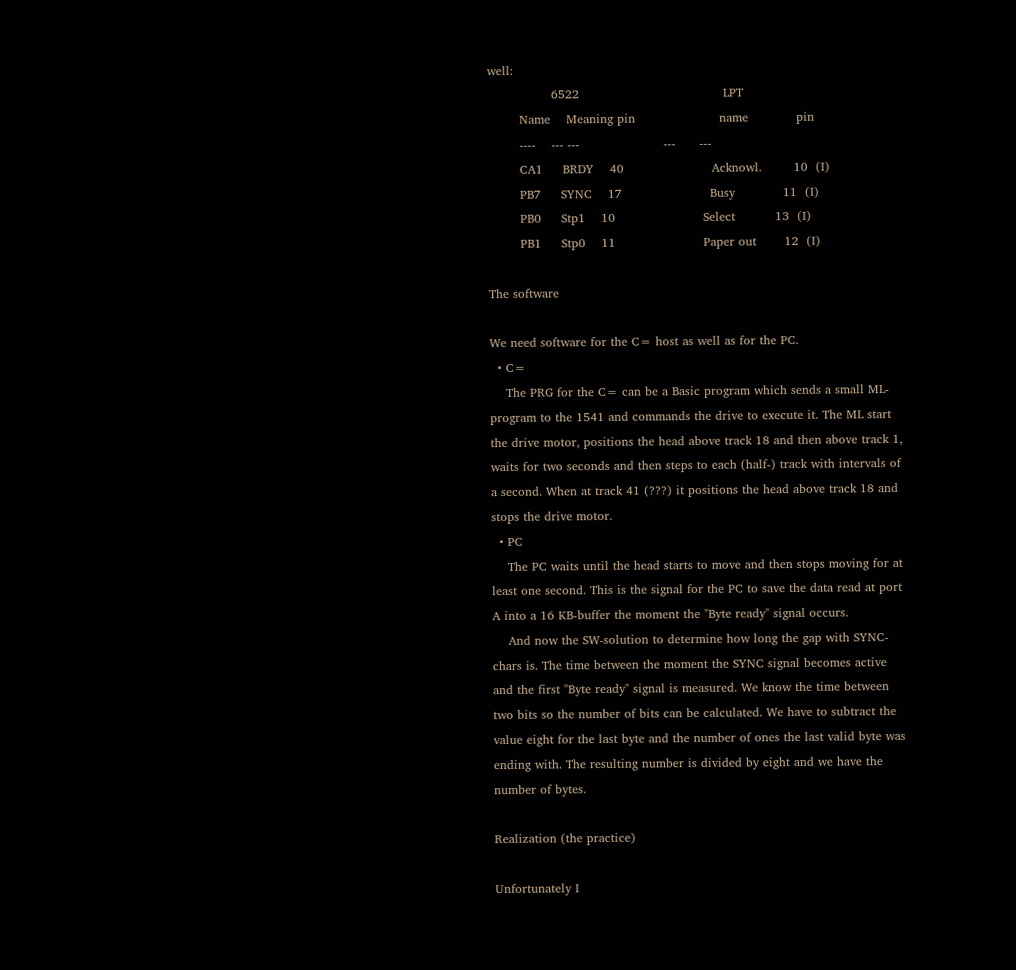well:
                6522                                    LPT
        Name    Meaning pin                     name            pin
        ----    --- ---                     ---      ---
        CA1     BRDY    40                      Acknowl.        10  (I)
        PB7     SYNC    17                      Busy            11  (I)
        PB0     Stp1    10                      Select          13  (I)
        PB1     Stp0    11                      Paper out       12  (I)

The software

We need software for the C= host as well as for the PC.
  • C=
    The PRG for the C= can be a Basic program which sends a small ML-program to the 1541 and commands the drive to execute it. The ML start the drive motor, positions the head above track 18 and then above track 1, waits for two seconds and then steps to each (half-) track with intervals of a second. When at track 41 (???) it positions the head above track 18 and stops the drive motor.
  • PC
    The PC waits until the head starts to move and then stops moving for at least one second. This is the signal for the PC to save the data read at port A into a 16 KB-buffer the moment the "Byte ready" signal occurs.
    And now the SW-solution to determine how long the gap with SYNC-chars is. The time between the moment the SYNC signal becomes active and the first "Byte ready" signal is measured. We know the time between two bits so the number of bits can be calculated. We have to subtract the value eight for the last byte and the number of ones the last valid byte was ending with. The resulting number is divided by eight and we have the number of bytes.

Realization (the practice)

Unfortunately I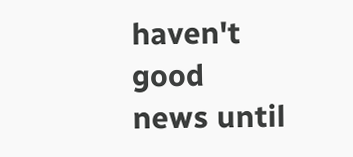haven't good news until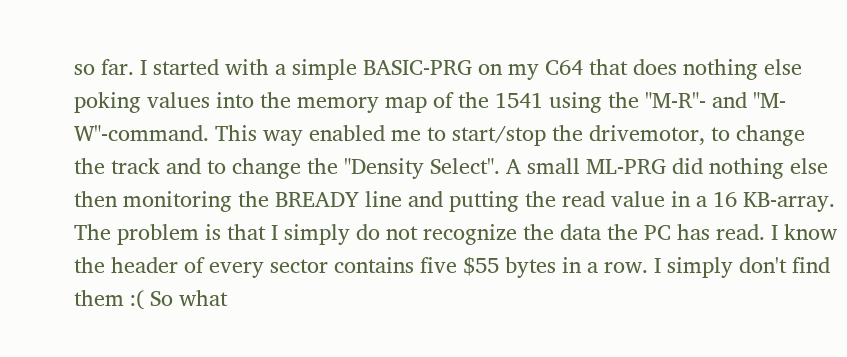so far. I started with a simple BASIC-PRG on my C64 that does nothing else poking values into the memory map of the 1541 using the "M-R"- and "M-W"-command. This way enabled me to start/stop the drivemotor, to change the track and to change the "Density Select". A small ML-PRG did nothing else then monitoring the BREADY line and putting the read value in a 16 KB-array. The problem is that I simply do not recognize the data the PC has read. I know the header of every sector contains five $55 bytes in a row. I simply don't find them :( So what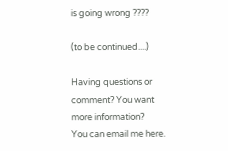is going wrong ????

(to be continued....)

Having questions or comment? You want more information?
You can email me here.